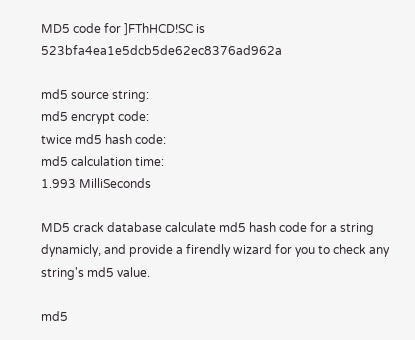MD5 code for ]FThHCD!SC is 523bfa4ea1e5dcb5de62ec8376ad962a

md5 source string:
md5 encrypt code:
twice md5 hash code:
md5 calculation time:
1.993 MilliSeconds

MD5 crack database calculate md5 hash code for a string dynamicly, and provide a firendly wizard for you to check any string's md5 value.

md5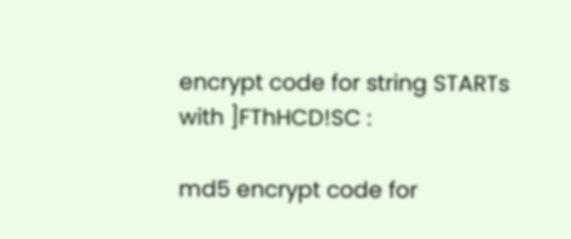encrypt code for string STARTs with ]FThHCD!SC :

md5 encrypt code for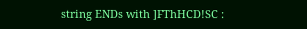string ENDs with ]FThHCD!SC :